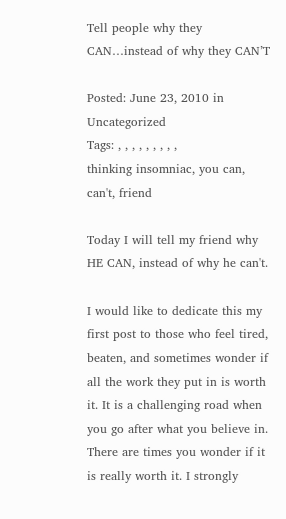Tell people why they CAN…instead of why they CAN’T

Posted: June 23, 2010 in Uncategorized
Tags: , , , , , , , , ,
thinking insomniac, you can, can't, friend

Today I will tell my friend why HE CAN, instead of why he can't.

I would like to dedicate this my first post to those who feel tired, beaten, and sometimes wonder if all the work they put in is worth it. It is a challenging road when you go after what you believe in. There are times you wonder if it is really worth it. I strongly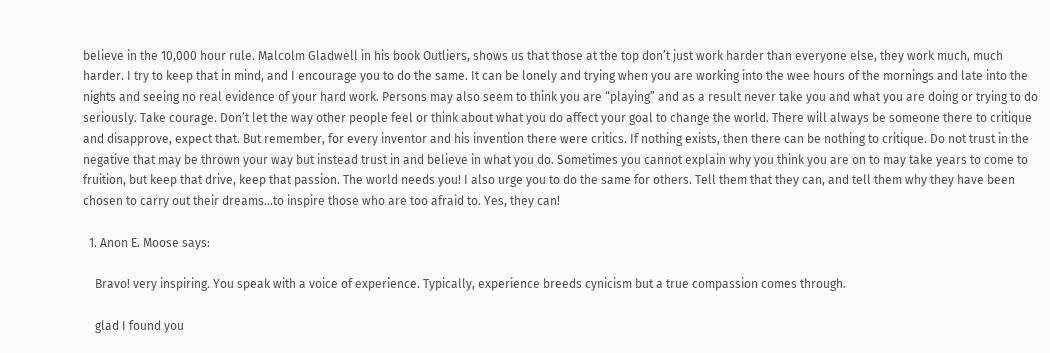believe in the 10,000 hour rule. Malcolm Gladwell in his book Outliers, shows us that those at the top don’t just work harder than everyone else, they work much, much harder. I try to keep that in mind, and I encourage you to do the same. It can be lonely and trying when you are working into the wee hours of the mornings and late into the nights and seeing no real evidence of your hard work. Persons may also seem to think you are “playing” and as a result never take you and what you are doing or trying to do seriously. Take courage. Don’t let the way other people feel or think about what you do affect your goal to change the world. There will always be someone there to critique and disapprove, expect that. But remember, for every inventor and his invention there were critics. If nothing exists, then there can be nothing to critique. Do not trust in the negative that may be thrown your way but instead trust in and believe in what you do. Sometimes you cannot explain why you think you are on to may take years to come to fruition, but keep that drive, keep that passion. The world needs you! I also urge you to do the same for others. Tell them that they can, and tell them why they have been chosen to carry out their dreams…to inspire those who are too afraid to. Yes, they can!

  1. Anon E. Moose says:

    Bravo! very inspiring. You speak with a voice of experience. Typically, experience breeds cynicism but a true compassion comes through.

    glad I found you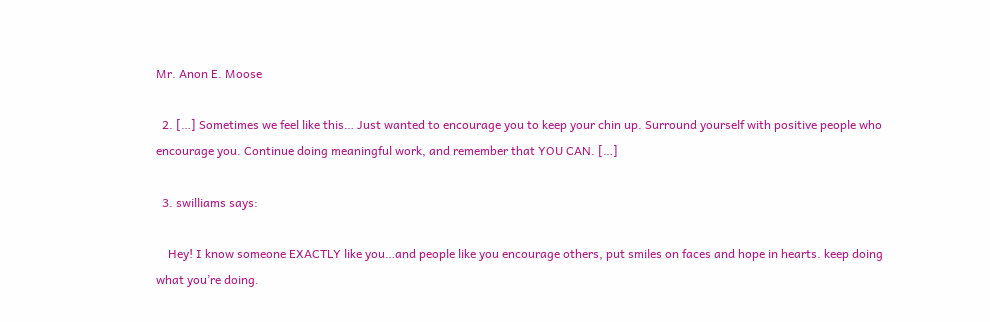Mr. Anon E. Moose

  2. […] Sometimes we feel like this… Just wanted to encourage you to keep your chin up. Surround yourself with positive people who encourage you. Continue doing meaningful work, and remember that YOU CAN. […]

  3. swilliams says:

    Hey! I know someone EXACTLY like you…and people like you encourage others, put smiles on faces and hope in hearts. keep doing what you’re doing.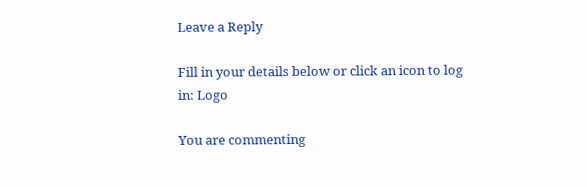Leave a Reply

Fill in your details below or click an icon to log in: Logo

You are commenting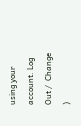using your account. Log Out /  Change )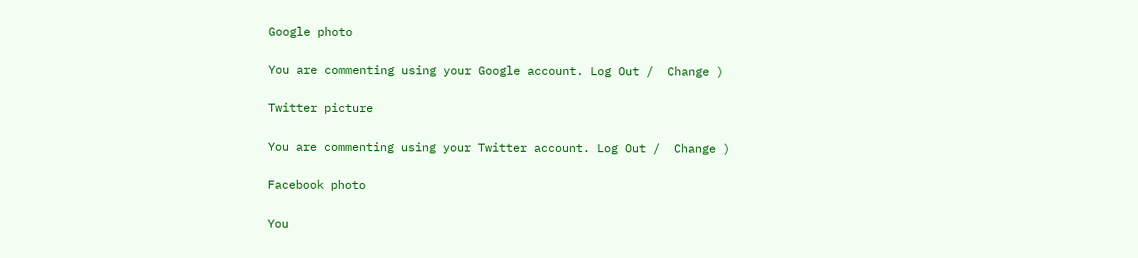Google photo

You are commenting using your Google account. Log Out /  Change )

Twitter picture

You are commenting using your Twitter account. Log Out /  Change )

Facebook photo

You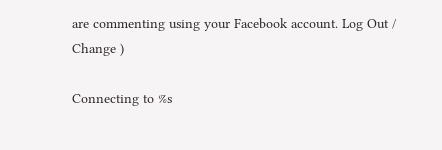are commenting using your Facebook account. Log Out /  Change )

Connecting to %s